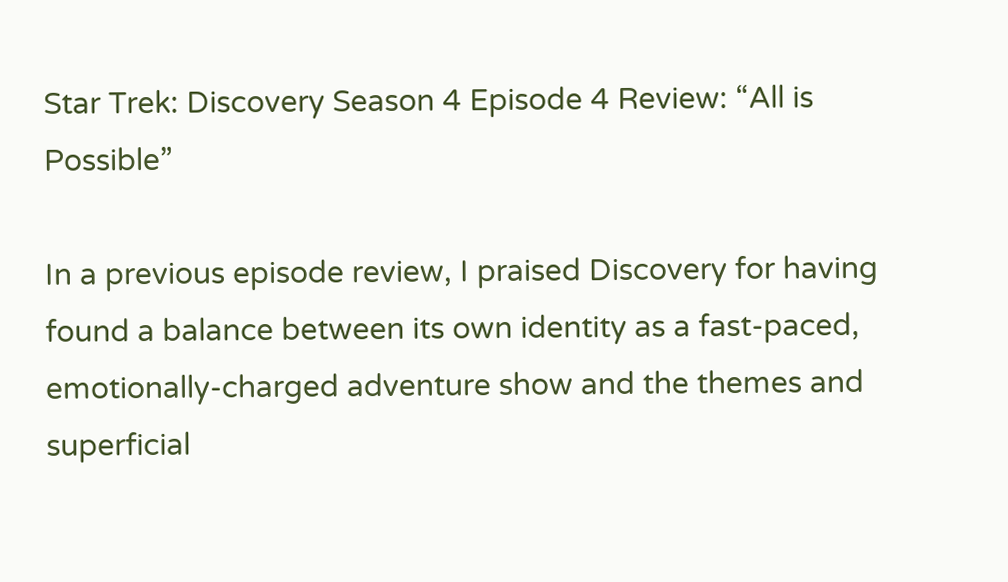Star Trek: Discovery Season 4 Episode 4 Review: “All is Possible”

In a previous episode review, I praised Discovery for having found a balance between its own identity as a fast-paced, emotionally-charged adventure show and the themes and superficial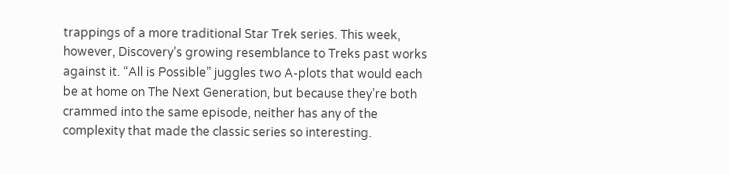trappings of a more traditional Star Trek series. This week, however, Discovery’s growing resemblance to Treks past works against it. “All is Possible” juggles two A-plots that would each be at home on The Next Generation, but because they’re both crammed into the same episode, neither has any of the complexity that made the classic series so interesting.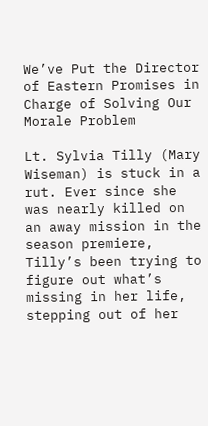We’ve Put the Director of Eastern Promises in Charge of Solving Our Morale Problem

Lt. Sylvia Tilly (Mary Wiseman) is stuck in a rut. Ever since she was nearly killed on an away mission in the season premiere, Tilly’s been trying to figure out what’s missing in her life, stepping out of her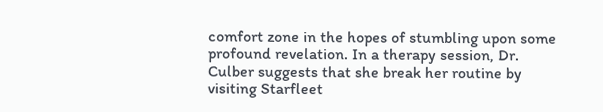comfort zone in the hopes of stumbling upon some profound revelation. In a therapy session, Dr. Culber suggests that she break her routine by visiting Starfleet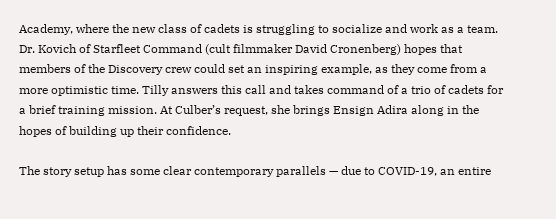Academy, where the new class of cadets is struggling to socialize and work as a team. Dr. Kovich of Starfleet Command (cult filmmaker David Cronenberg) hopes that members of the Discovery crew could set an inspiring example, as they come from a more optimistic time. Tilly answers this call and takes command of a trio of cadets for a brief training mission. At Culber’s request, she brings Ensign Adira along in the hopes of building up their confidence.

The story setup has some clear contemporary parallels — due to COVID-19, an entire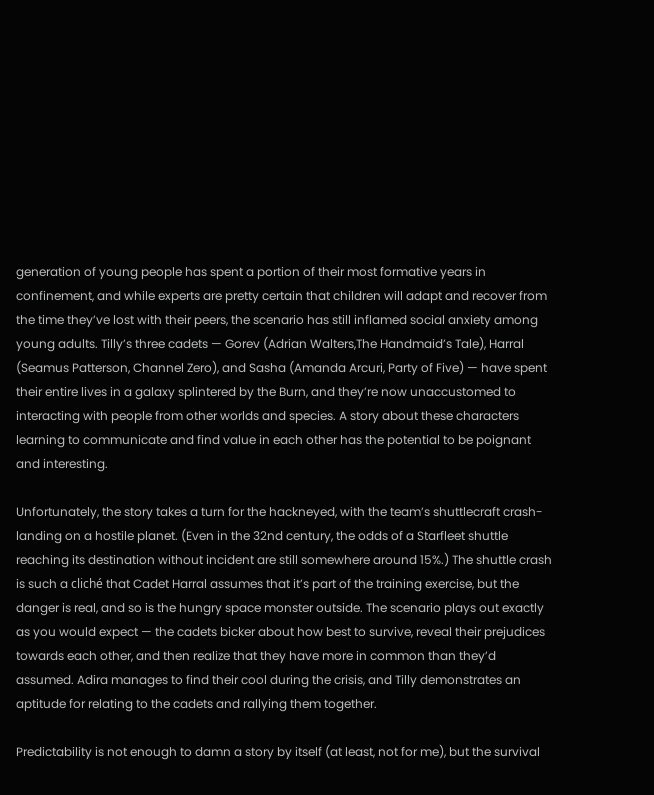generation of young people has spent a portion of their most formative years in confinement, and while experts are pretty certain that children will adapt and recover from the time they’ve lost with their peers, the scenario has still inflamed social anxiety among young adults. Tilly’s three cadets — Gorev (Adrian Walters,The Handmaid’s Tale), Harral (Seamus Patterson, Channel Zero), and Sasha (Amanda Arcuri, Party of Five) — have spent their entire lives in a galaxy splintered by the Burn, and they’re now unaccustomed to interacting with people from other worlds and species. A story about these characters learning to communicate and find value in each other has the potential to be poignant and interesting.

Unfortunately, the story takes a turn for the hackneyed, with the team’s shuttlecraft crash-landing on a hostile planet. (Even in the 32nd century, the odds of a Starfleet shuttle reaching its destination without incident are still somewhere around 15%.) The shuttle crash is such a cliché that Cadet Harral assumes that it’s part of the training exercise, but the danger is real, and so is the hungry space monster outside. The scenario plays out exactly as you would expect — the cadets bicker about how best to survive, reveal their prejudices towards each other, and then realize that they have more in common than they’d assumed. Adira manages to find their cool during the crisis, and Tilly demonstrates an aptitude for relating to the cadets and rallying them together.

Predictability is not enough to damn a story by itself (at least, not for me), but the survival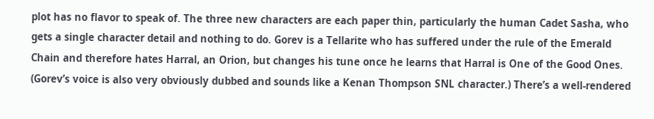plot has no flavor to speak of. The three new characters are each paper thin, particularly the human Cadet Sasha, who gets a single character detail and nothing to do. Gorev is a Tellarite who has suffered under the rule of the Emerald Chain and therefore hates Harral, an Orion, but changes his tune once he learns that Harral is One of the Good Ones. (Gorev’s voice is also very obviously dubbed and sounds like a Kenan Thompson SNL character.) There’s a well-rendered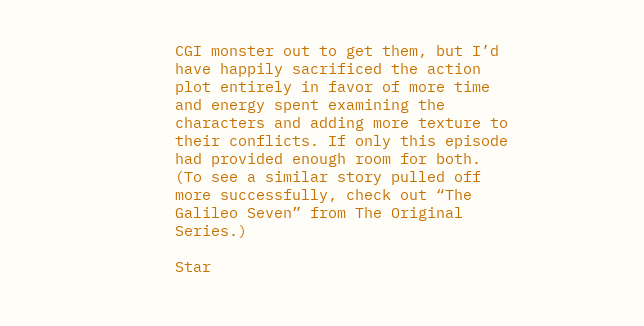CGI monster out to get them, but I’d have happily sacrificed the action plot entirely in favor of more time and energy spent examining the characters and adding more texture to their conflicts. If only this episode had provided enough room for both. (To see a similar story pulled off more successfully, check out “The Galileo Seven” from The Original Series.)

Star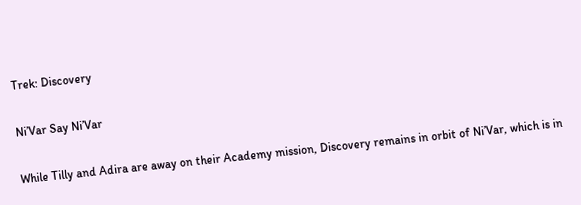Trek: Discovery

Ni’Var Say Ni’Var

While Tilly and Adira are away on their Academy mission, Discovery remains in orbit of Ni’Var, which is in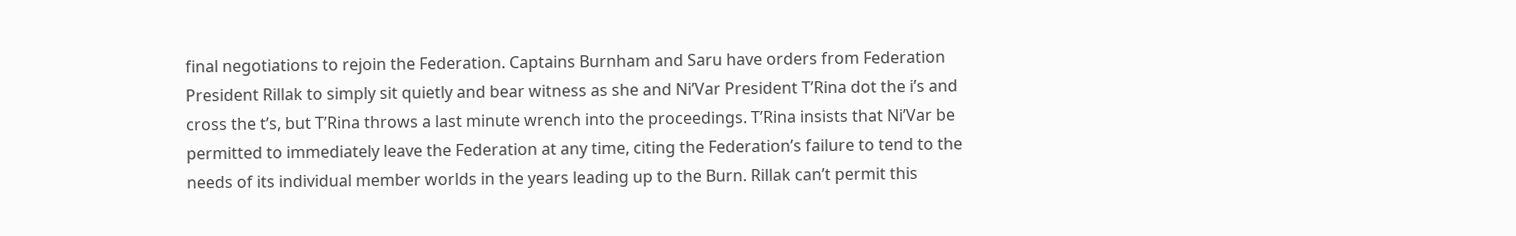final negotiations to rejoin the Federation. Captains Burnham and Saru have orders from Federation President Rillak to simply sit quietly and bear witness as she and Ni’Var President T’Rina dot the i’s and cross the t’s, but T’Rina throws a last minute wrench into the proceedings. T’Rina insists that Ni’Var be permitted to immediately leave the Federation at any time, citing the Federation’s failure to tend to the needs of its individual member worlds in the years leading up to the Burn. Rillak can’t permit this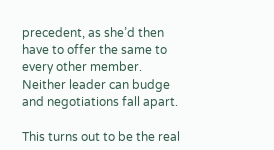precedent, as she’d then have to offer the same to every other member. Neither leader can budge and negotiations fall apart.

This turns out to be the real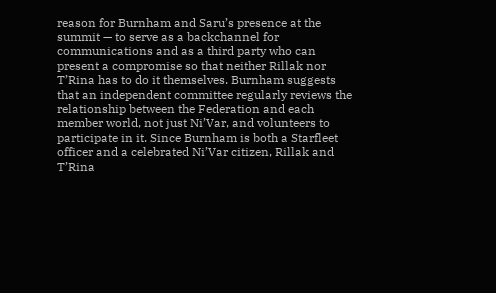reason for Burnham and Saru’s presence at the summit — to serve as a backchannel for communications and as a third party who can present a compromise so that neither Rillak nor T’Rina has to do it themselves. Burnham suggests that an independent committee regularly reviews the relationship between the Federation and each member world, not just Ni’Var, and volunteers to participate in it. Since Burnham is both a Starfleet officer and a celebrated Ni’Var citizen, Rillak and T’Rina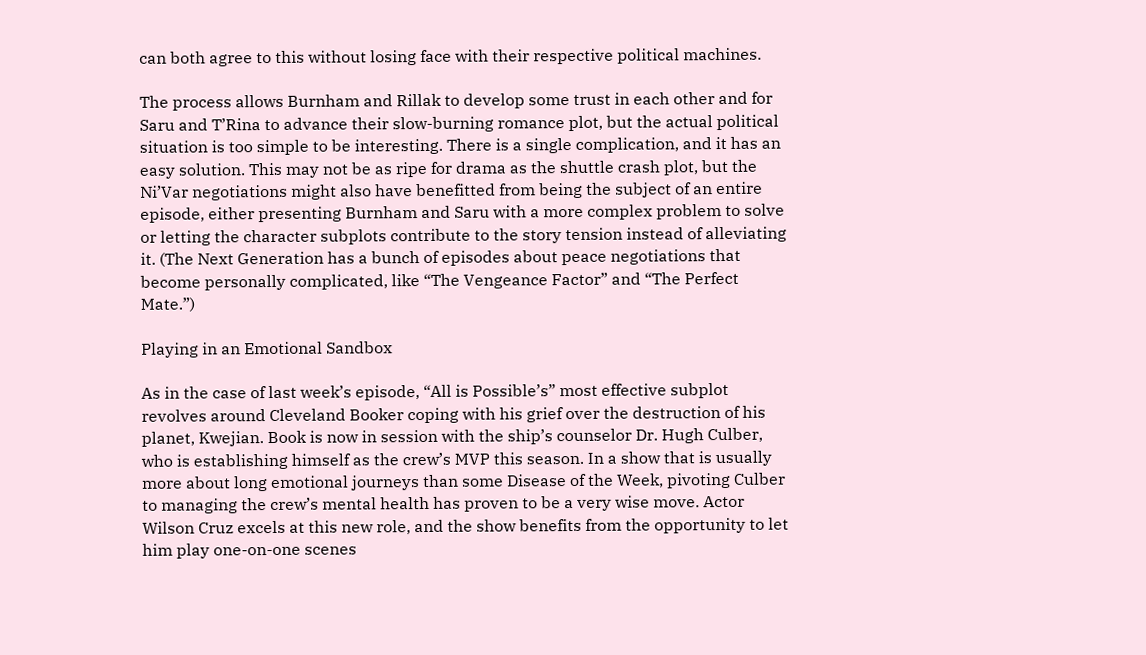can both agree to this without losing face with their respective political machines.

The process allows Burnham and Rillak to develop some trust in each other and for Saru and T’Rina to advance their slow-burning romance plot, but the actual political situation is too simple to be interesting. There is a single complication, and it has an easy solution. This may not be as ripe for drama as the shuttle crash plot, but the Ni’Var negotiations might also have benefitted from being the subject of an entire episode, either presenting Burnham and Saru with a more complex problem to solve or letting the character subplots contribute to the story tension instead of alleviating it. (The Next Generation has a bunch of episodes about peace negotiations that become personally complicated, like “The Vengeance Factor” and “The Perfect Mate.”)

Playing in an Emotional Sandbox

As in the case of last week’s episode, “All is Possible’s” most effective subplot revolves around Cleveland Booker coping with his grief over the destruction of his planet, Kwejian. Book is now in session with the ship’s counselor Dr. Hugh Culber, who is establishing himself as the crew’s MVP this season. In a show that is usually more about long emotional journeys than some Disease of the Week, pivoting Culber to managing the crew’s mental health has proven to be a very wise move. Actor Wilson Cruz excels at this new role, and the show benefits from the opportunity to let him play one-on-one scenes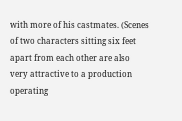with more of his castmates. (Scenes of two characters sitting six feet apart from each other are also very attractive to a production operating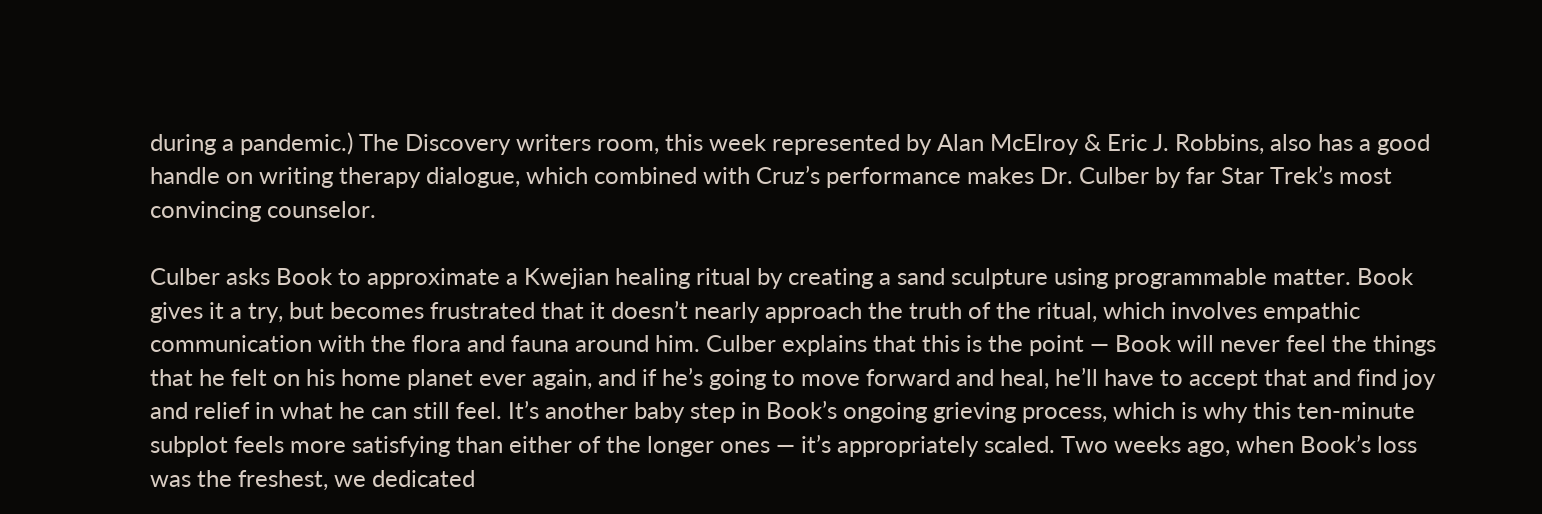during a pandemic.) The Discovery writers room, this week represented by Alan McElroy & Eric J. Robbins, also has a good handle on writing therapy dialogue, which combined with Cruz’s performance makes Dr. Culber by far Star Trek’s most convincing counselor.

Culber asks Book to approximate a Kwejian healing ritual by creating a sand sculpture using programmable matter. Book gives it a try, but becomes frustrated that it doesn’t nearly approach the truth of the ritual, which involves empathic communication with the flora and fauna around him. Culber explains that this is the point — Book will never feel the things that he felt on his home planet ever again, and if he’s going to move forward and heal, he’ll have to accept that and find joy and relief in what he can still feel. It’s another baby step in Book’s ongoing grieving process, which is why this ten-minute subplot feels more satisfying than either of the longer ones — it’s appropriately scaled. Two weeks ago, when Book’s loss was the freshest, we dedicated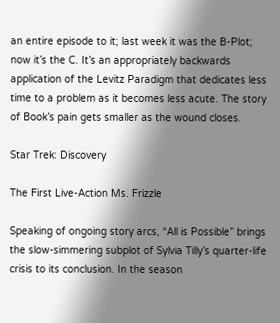an entire episode to it; last week it was the B-Plot; now it’s the C. It’s an appropriately backwards application of the Levitz Paradigm that dedicates less time to a problem as it becomes less acute. The story of Book’s pain gets smaller as the wound closes.

Star Trek: Discovery

The First Live-Action Ms. Frizzle

Speaking of ongoing story arcs, “All is Possible” brings the slow-simmering subplot of Sylvia Tilly’s quarter-life crisis to its conclusion. In the season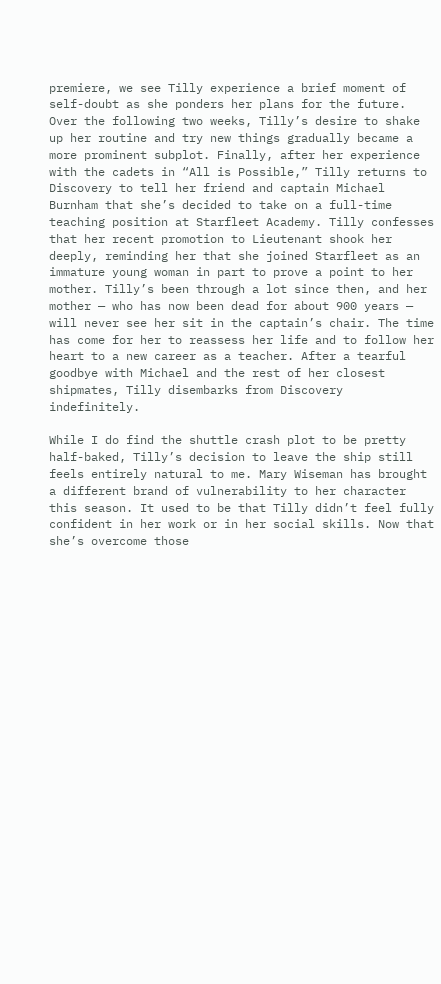premiere, we see Tilly experience a brief moment of self-doubt as she ponders her plans for the future. Over the following two weeks, Tilly’s desire to shake up her routine and try new things gradually became a more prominent subplot. Finally, after her experience with the cadets in “All is Possible,” Tilly returns to Discovery to tell her friend and captain Michael Burnham that she’s decided to take on a full-time teaching position at Starfleet Academy. Tilly confesses that her recent promotion to Lieutenant shook her deeply, reminding her that she joined Starfleet as an immature young woman in part to prove a point to her mother. Tilly’s been through a lot since then, and her mother — who has now been dead for about 900 years — will never see her sit in the captain’s chair. The time has come for her to reassess her life and to follow her heart to a new career as a teacher. After a tearful goodbye with Michael and the rest of her closest shipmates, Tilly disembarks from Discovery indefinitely.

While I do find the shuttle crash plot to be pretty half-baked, Tilly’s decision to leave the ship still feels entirely natural to me. Mary Wiseman has brought a different brand of vulnerability to her character this season. It used to be that Tilly didn’t feel fully confident in her work or in her social skills. Now that she’s overcome those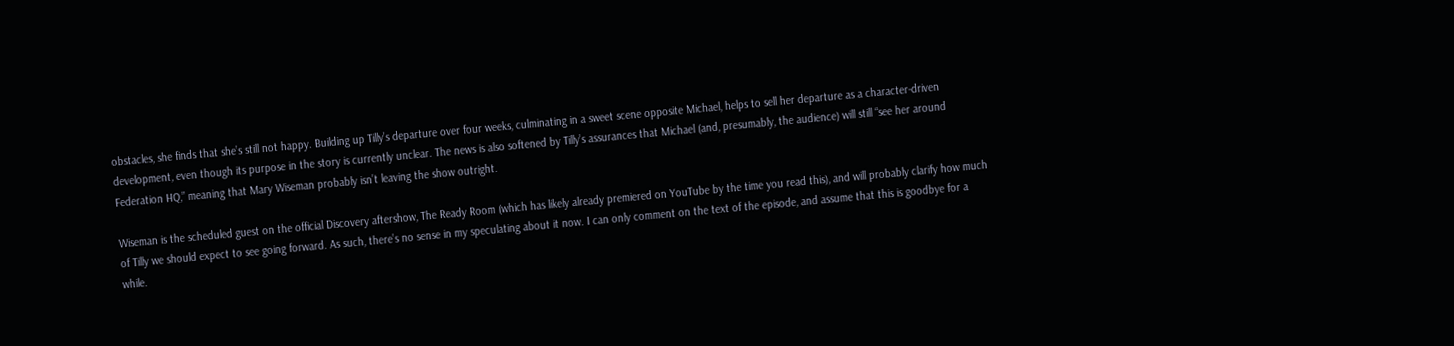obstacles, she finds that she’s still not happy. Building up Tilly’s departure over four weeks, culminating in a sweet scene opposite Michael, helps to sell her departure as a character-driven development, even though its purpose in the story is currently unclear. The news is also softened by Tilly’s assurances that Michael (and, presumably, the audience) will still “see her around Federation HQ,” meaning that Mary Wiseman probably isn’t leaving the show outright.

Wiseman is the scheduled guest on the official Discovery aftershow, The Ready Room (which has likely already premiered on YouTube by the time you read this), and will probably clarify how much of Tilly we should expect to see going forward. As such, there’s no sense in my speculating about it now. I can only comment on the text of the episode, and assume that this is goodbye for a while.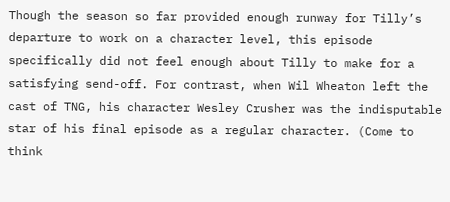Though the season so far provided enough runway for Tilly’s departure to work on a character level, this episode specifically did not feel enough about Tilly to make for a satisfying send-off. For contrast, when Wil Wheaton left the cast of TNG, his character Wesley Crusher was the indisputable star of his final episode as a regular character. (Come to think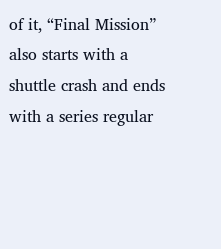of it, “Final Mission” also starts with a shuttle crash and ends with a series regular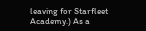leaving for Starfleet Academy.) As a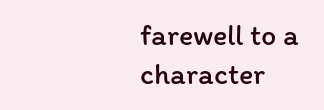farewell to a character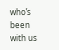who’s been with us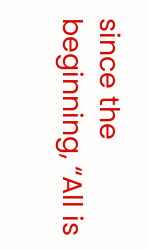since the beginning, “All is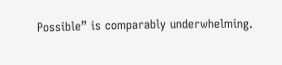Possible” is comparably underwhelming.